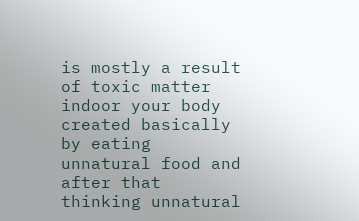is mostly a result of toxic matter indoor your body created basically by eating unnatural food and after that thinking unnatural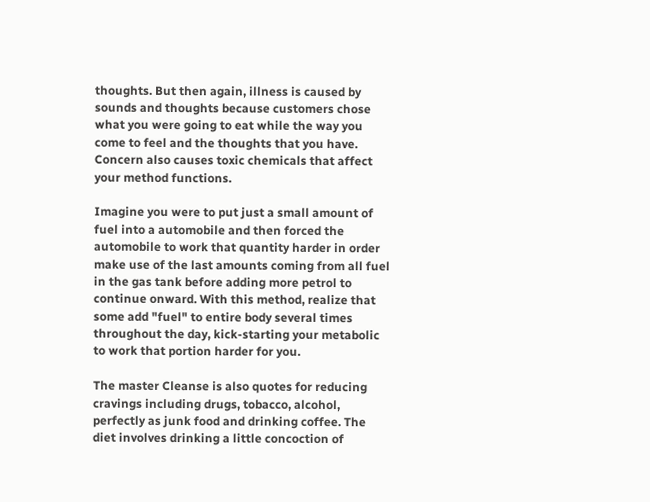thoughts. But then again, illness is caused by sounds and thoughts because customers chose what you were going to eat while the way you come to feel and the thoughts that you have. Concern also causes toxic chemicals that affect your method functions.

Imagine you were to put just a small amount of fuel into a automobile and then forced the automobile to work that quantity harder in order make use of the last amounts coming from all fuel in the gas tank before adding more petrol to continue onward. With this method, realize that some add "fuel" to entire body several times throughout the day, kick-starting your metabolic to work that portion harder for you.

The master Cleanse is also quotes for reducing cravings including drugs, tobacco, alcohol, perfectly as junk food and drinking coffee. The diet involves drinking a little concoction of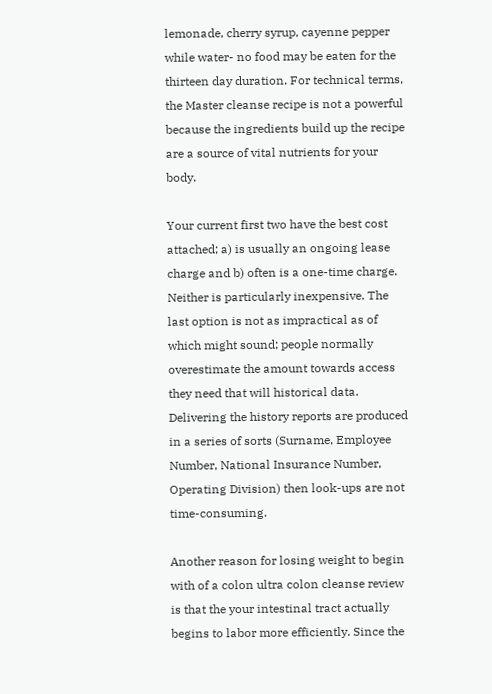lemonade, cherry syrup, cayenne pepper while water- no food may be eaten for the thirteen day duration. For technical terms, the Master cleanse recipe is not a powerful because the ingredients build up the recipe are a source of vital nutrients for your body.

Your current first two have the best cost attached; a) is usually an ongoing lease charge and b) often is a one-time charge. Neither is particularly inexpensive. The last option is not as impractical as of which might sound; people normally overestimate the amount towards access they need that will historical data. Delivering the history reports are produced in a series of sorts (Surname, Employee Number, National Insurance Number, Operating Division) then look-ups are not time-consuming.

Another reason for losing weight to begin with of a colon ultra colon cleanse review is that the your intestinal tract actually begins to labor more efficiently. Since the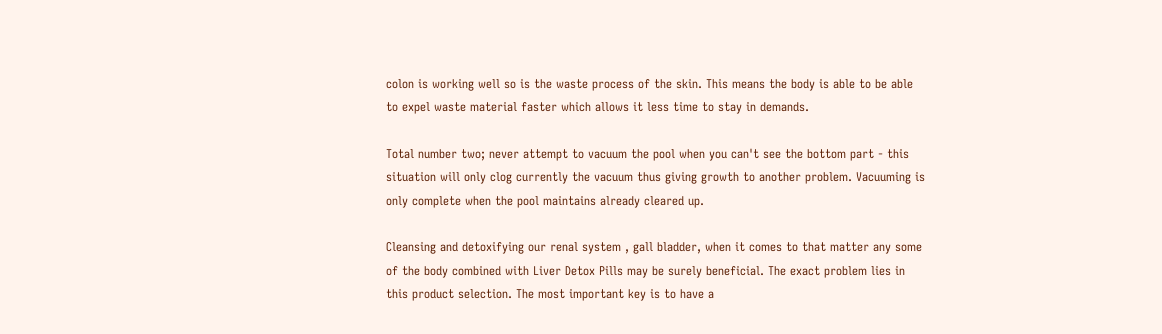colon is working well so is the waste process of the skin. This means the body is able to be able to expel waste material faster which allows it less time to stay in demands.

Total number two; never attempt to vacuum the pool when you can't see the bottom part - this situation will only clog currently the vacuum thus giving growth to another problem. Vacuuming is only complete when the pool maintains already cleared up.

Cleansing and detoxifying our renal system , gall bladder, when it comes to that matter any some of the body combined with Liver Detox Pills may be surely beneficial. The exact problem lies in this product selection. The most important key is to have a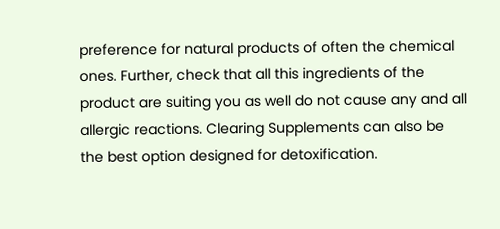preference for natural products of often the chemical ones. Further, check that all this ingredients of the product are suiting you as well do not cause any and all allergic reactions. Clearing Supplements can also be the best option designed for detoxification.